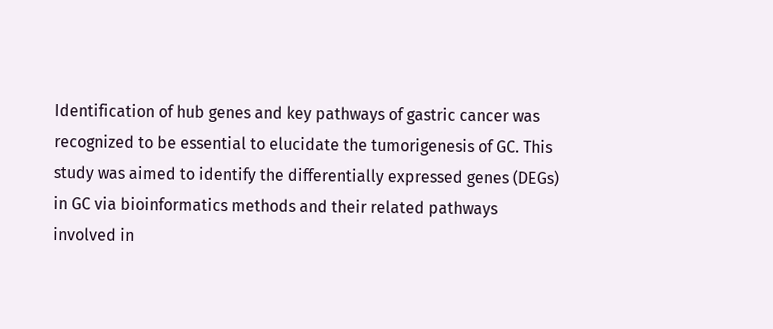Identification of hub genes and key pathways of gastric cancer was recognized to be essential to elucidate the tumorigenesis of GC. This study was aimed to identify the differentially expressed genes (DEGs) in GC via bioinformatics methods and their related pathways involved in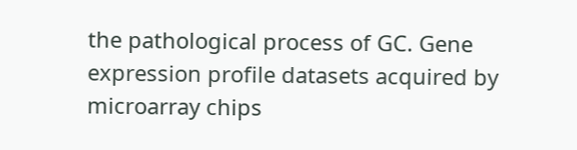the pathological process of GC. Gene expression profile datasets acquired by microarray chips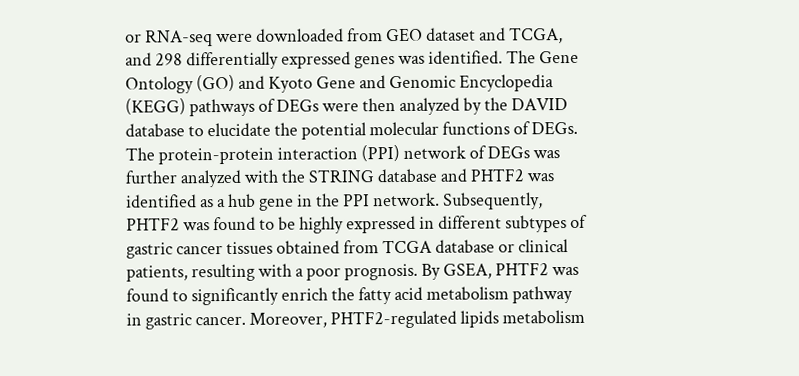or RNA-seq were downloaded from GEO dataset and TCGA, and 298 differentially expressed genes was identified. The Gene Ontology (GO) and Kyoto Gene and Genomic Encyclopedia (KEGG) pathways of DEGs were then analyzed by the DAVID database to elucidate the potential molecular functions of DEGs. The protein-protein interaction (PPI) network of DEGs was further analyzed with the STRING database and PHTF2 was identified as a hub gene in the PPI network. Subsequently, PHTF2 was found to be highly expressed in different subtypes of gastric cancer tissues obtained from TCGA database or clinical patients, resulting with a poor prognosis. By GSEA, PHTF2 was found to significantly enrich the fatty acid metabolism pathway in gastric cancer. Moreover, PHTF2-regulated lipids metabolism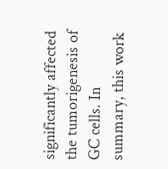significantly affected the tumorigenesis of GC cells. In summary, this work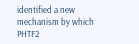identified a new mechanism by which PHTF2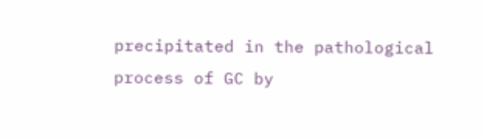precipitated in the pathological process of GC by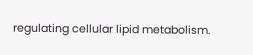regulating cellular lipid metabolism.